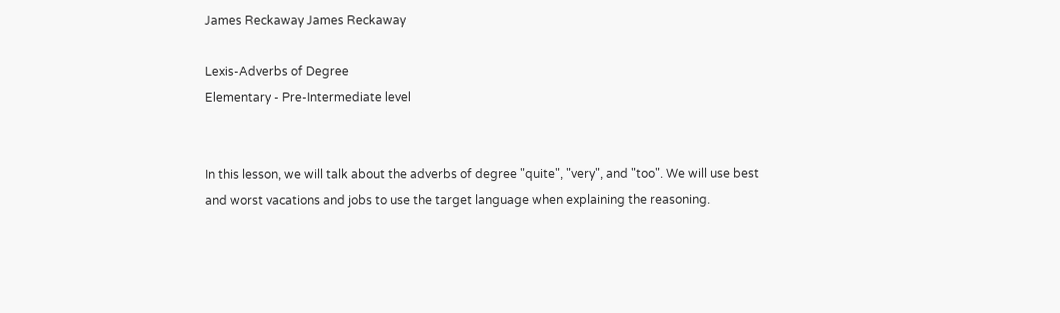James Reckaway James Reckaway

Lexis-Adverbs of Degree
Elementary - Pre-Intermediate level


In this lesson, we will talk about the adverbs of degree "quite", "very", and "too". We will use best and worst vacations and jobs to use the target language when explaining the reasoning.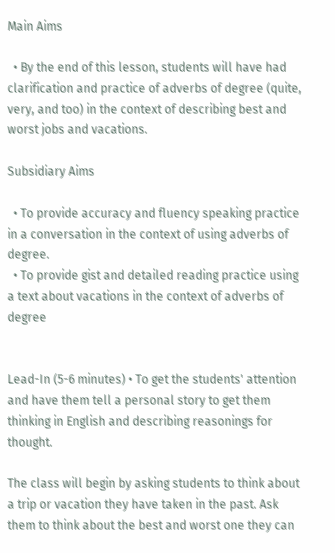Main Aims

  • By the end of this lesson, students will have had clarification and practice of adverbs of degree (quite, very, and too) in the context of describing best and worst jobs and vacations.

Subsidiary Aims

  • To provide accuracy and fluency speaking practice in a conversation in the context of using adverbs of degree.
  • To provide gist and detailed reading practice using a text about vacations in the context of adverbs of degree


Lead-In (5-6 minutes) • To get the students' attention and have them tell a personal story to get them thinking in English and describing reasonings for thought.

The class will begin by asking students to think about a trip or vacation they have taken in the past. Ask them to think about the best and worst one they can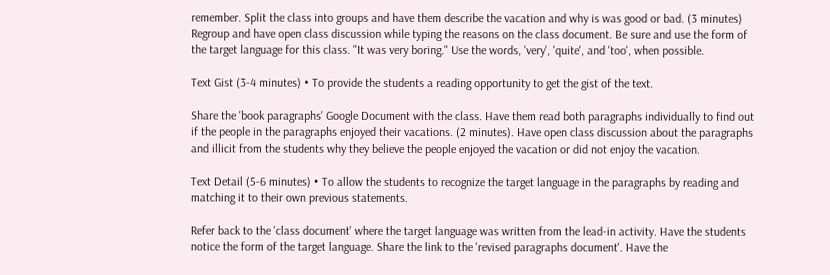remember. Split the class into groups and have them describe the vacation and why is was good or bad. (3 minutes) Regroup and have open class discussion while typing the reasons on the class document. Be sure and use the form of the target language for this class. "It was very boring." Use the words, 'very', 'quite', and 'too', when possible.

Text Gist (3-4 minutes) • To provide the students a reading opportunity to get the gist of the text.

Share the 'book paragraphs' Google Document with the class. Have them read both paragraphs individually to find out if the people in the paragraphs enjoyed their vacations. (2 minutes). Have open class discussion about the paragraphs and illicit from the students why they believe the people enjoyed the vacation or did not enjoy the vacation.

Text Detail (5-6 minutes) • To allow the students to recognize the target language in the paragraphs by reading and matching it to their own previous statements.

Refer back to the 'class document' where the target language was written from the lead-in activity. Have the students notice the form of the target language. Share the link to the 'revised paragraphs document'. Have the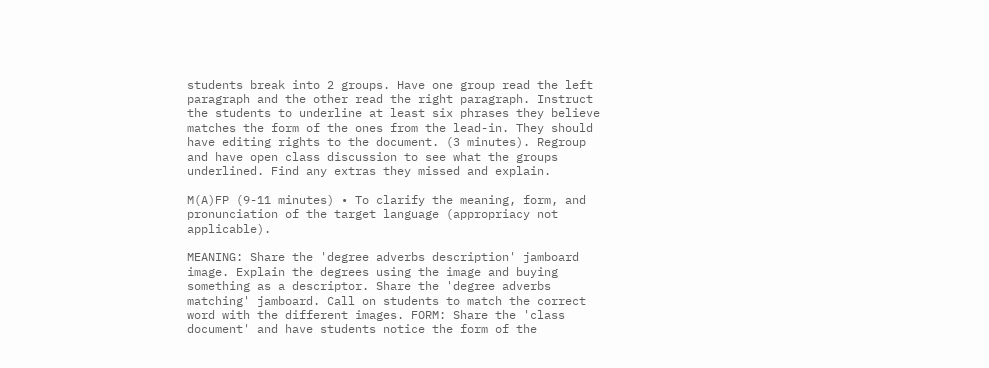students break into 2 groups. Have one group read the left paragraph and the other read the right paragraph. Instruct the students to underline at least six phrases they believe matches the form of the ones from the lead-in. They should have editing rights to the document. (3 minutes). Regroup and have open class discussion to see what the groups underlined. Find any extras they missed and explain.

M(A)FP (9-11 minutes) • To clarify the meaning, form, and pronunciation of the target language (appropriacy not applicable).

MEANING: Share the 'degree adverbs description' jamboard image. Explain the degrees using the image and buying something as a descriptor. Share the 'degree adverbs matching' jamboard. Call on students to match the correct word with the different images. FORM: Share the 'class document' and have students notice the form of the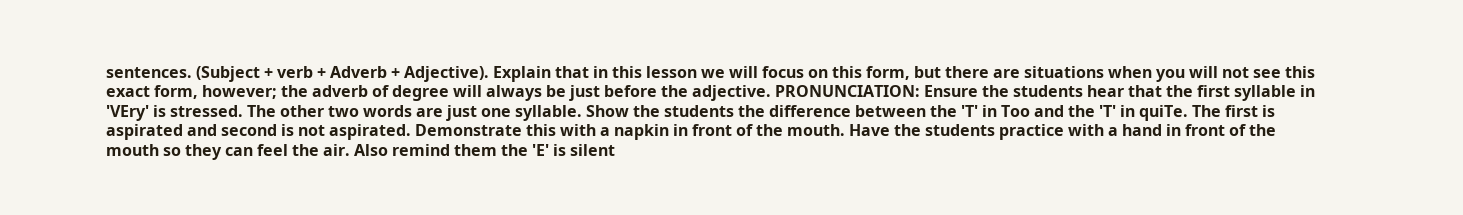sentences. (Subject + verb + Adverb + Adjective). Explain that in this lesson we will focus on this form, but there are situations when you will not see this exact form, however; the adverb of degree will always be just before the adjective. PRONUNCIATION: Ensure the students hear that the first syllable in 'VEry' is stressed. The other two words are just one syllable. Show the students the difference between the 'T' in Too and the 'T' in quiTe. The first is aspirated and second is not aspirated. Demonstrate this with a napkin in front of the mouth. Have the students practice with a hand in front of the mouth so they can feel the air. Also remind them the 'E' is silent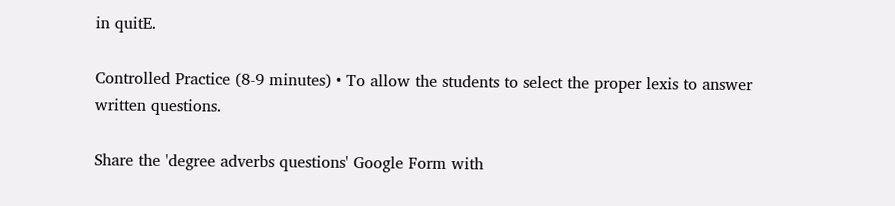in quitE.

Controlled Practice (8-9 minutes) • To allow the students to select the proper lexis to answer written questions.

Share the 'degree adverbs questions' Google Form with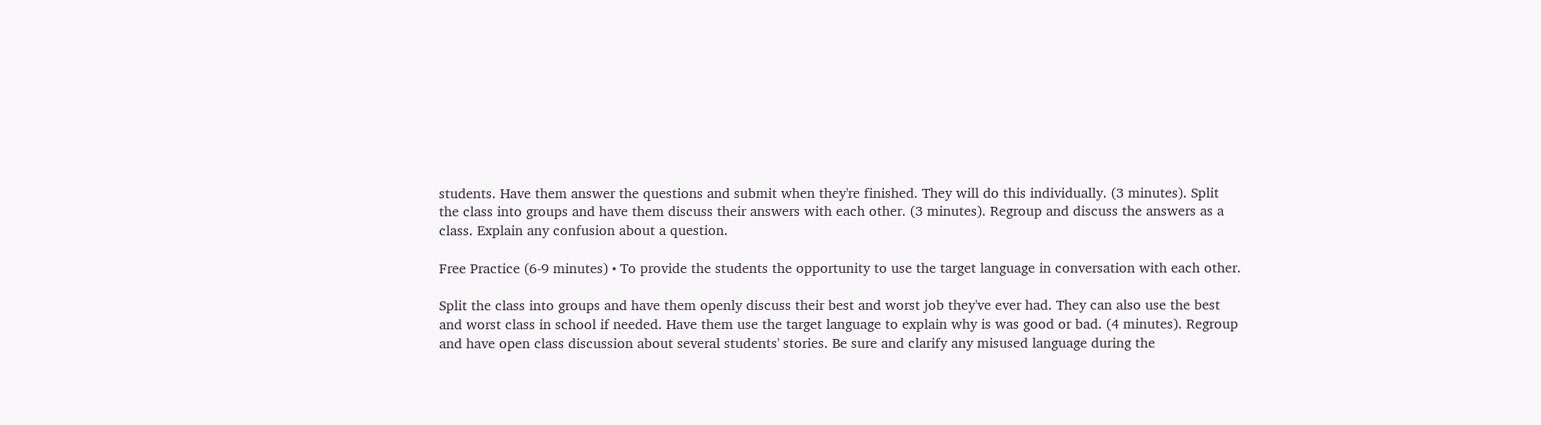students. Have them answer the questions and submit when they're finished. They will do this individually. (3 minutes). Split the class into groups and have them discuss their answers with each other. (3 minutes). Regroup and discuss the answers as a class. Explain any confusion about a question.

Free Practice (6-9 minutes) • To provide the students the opportunity to use the target language in conversation with each other.

Split the class into groups and have them openly discuss their best and worst job they've ever had. They can also use the best and worst class in school if needed. Have them use the target language to explain why is was good or bad. (4 minutes). Regroup and have open class discussion about several students' stories. Be sure and clarify any misused language during the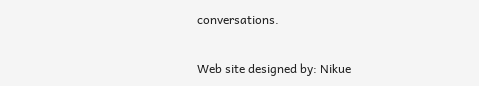conversations.

Web site designed by: Nikue